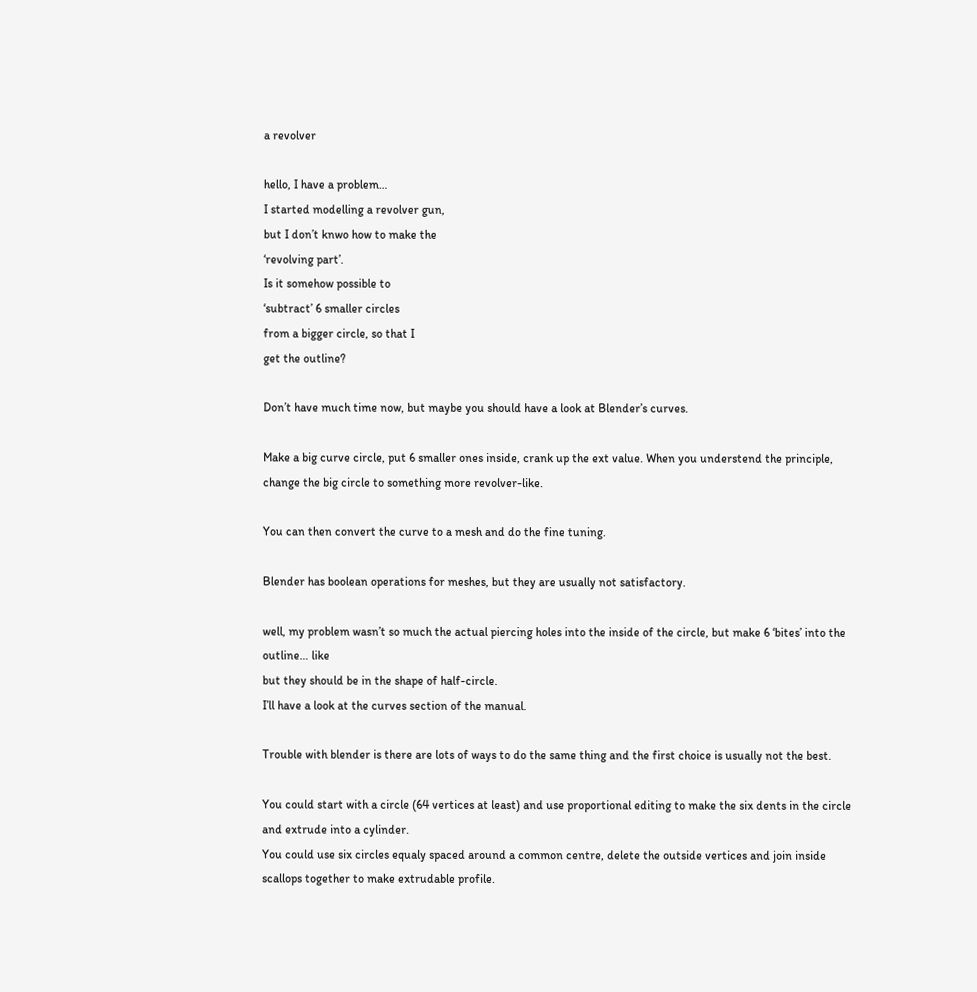a revolver

hello, I have a problem…
I started modelling a revolver gun,
but I don’t knwo how to make the
‘revolving part’.
Is it somehow possible to
‘subtract’ 6 smaller circles
from a bigger circle, so that I
get the outline?

Don’t have much time now, but maybe you should have a look at Blender’s curves.

Make a big curve circle, put 6 smaller ones inside, crank up the ext value. When you understend the principle, change the big circle to something more revolver-like.

You can then convert the curve to a mesh and do the fine tuning.

Blender has boolean operations for meshes, but they are usually not satisfactory.

well, my problem wasn’t so much the actual piercing holes into the inside of the circle, but make 6 ‘bites’ into the outline… like
but they should be in the shape of half-circle.
I’ll have a look at the curves section of the manual.

Trouble with blender is there are lots of ways to do the same thing and the first choice is usually not the best.

You could start with a circle (64 vertices at least) and use proportional editing to make the six dents in the circle and extrude into a cylinder.
You could use six circles equaly spaced around a common centre, delete the outside vertices and join inside scallops together to make extrudable profile.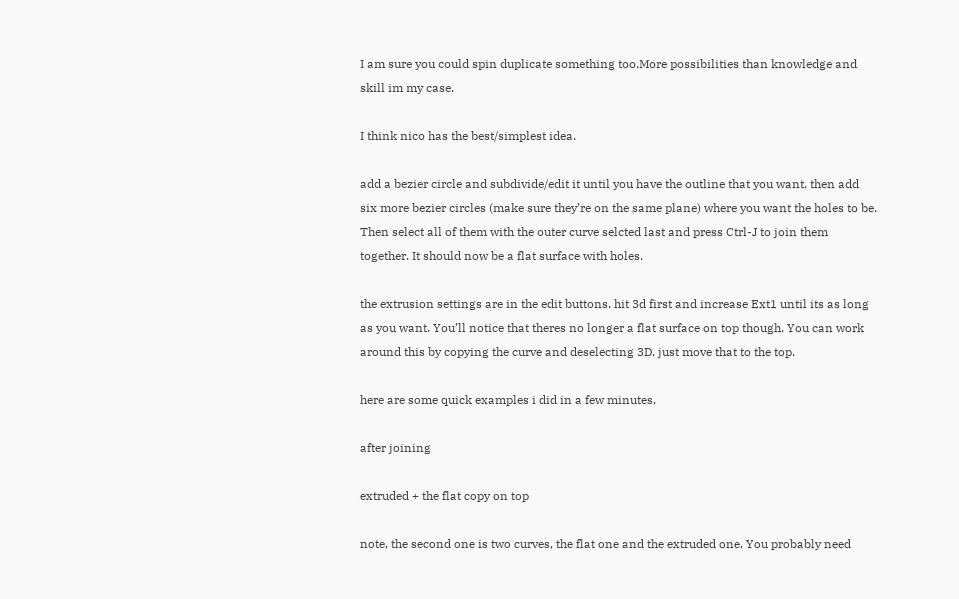I am sure you could spin duplicate something too.More possibilities than knowledge and skill im my case.

I think nico has the best/simplest idea.

add a bezier circle and subdivide/edit it until you have the outline that you want. then add six more bezier circles (make sure they’re on the same plane) where you want the holes to be. Then select all of them with the outer curve selcted last and press Ctrl-J to join them together. It should now be a flat surface with holes.

the extrusion settings are in the edit buttons. hit 3d first and increase Ext1 until its as long as you want. You’ll notice that theres no longer a flat surface on top though. You can work around this by copying the curve and deselecting 3D. just move that to the top.

here are some quick examples i did in a few minutes.

after joining

extruded + the flat copy on top

note, the second one is two curves, the flat one and the extruded one. You probably need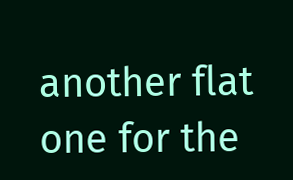another flat one for the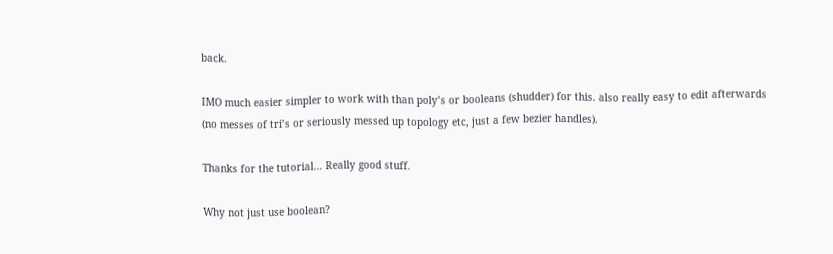back.

IMO much easier simpler to work with than poly’s or booleans (shudder) for this. also really easy to edit afterwards (no messes of tri’s or seriously messed up topology etc, just a few bezier handles).

Thanks for the tutorial… Really good stuff.

Why not just use boolean?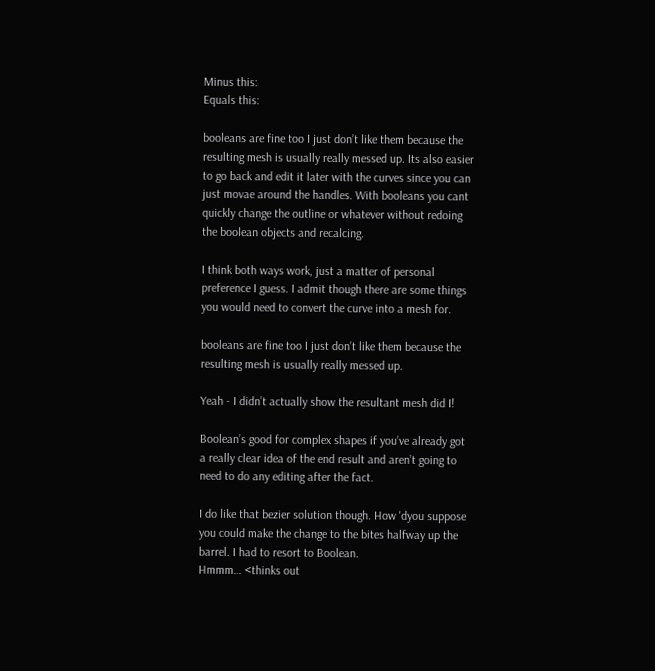Minus this:
Equals this:

booleans are fine too I just don’t like them because the resulting mesh is usually really messed up. Its also easier to go back and edit it later with the curves since you can just movae around the handles. With booleans you cant quickly change the outline or whatever without redoing the boolean objects and recalcing.

I think both ways work, just a matter of personal preference I guess. I admit though there are some things you would need to convert the curve into a mesh for.

booleans are fine too I just don’t like them because the resulting mesh is usually really messed up.

Yeah - I didn’t actually show the resultant mesh did I!

Boolean’s good for complex shapes if you’ve already got a really clear idea of the end result and aren’t going to need to do any editing after the fact.

I do like that bezier solution though. How 'dyou suppose you could make the change to the bites halfway up the barrel. I had to resort to Boolean.
Hmmm… <thinks out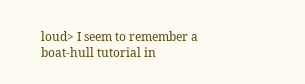loud> I seem to remember a boat-hull tutorial in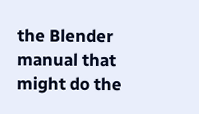the Blender manual that might do the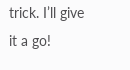trick. I’ll give it a go!